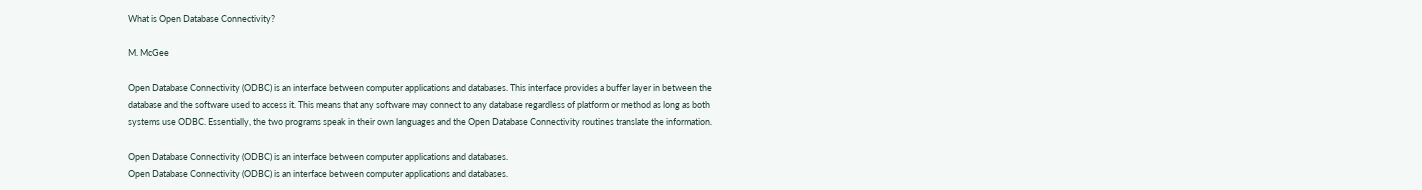What is Open Database Connectivity?

M. McGee

Open Database Connectivity (ODBC) is an interface between computer applications and databases. This interface provides a buffer layer in between the database and the software used to access it. This means that any software may connect to any database regardless of platform or method as long as both systems use ODBC. Essentially, the two programs speak in their own languages and the Open Database Connectivity routines translate the information.

Open Database Connectivity (ODBC) is an interface between computer applications and databases.
Open Database Connectivity (ODBC) is an interface between computer applications and databases.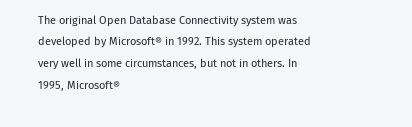The original Open Database Connectivity system was developed by Microsoft® in 1992. This system operated very well in some circumstances, but not in others. In 1995, Microsoft®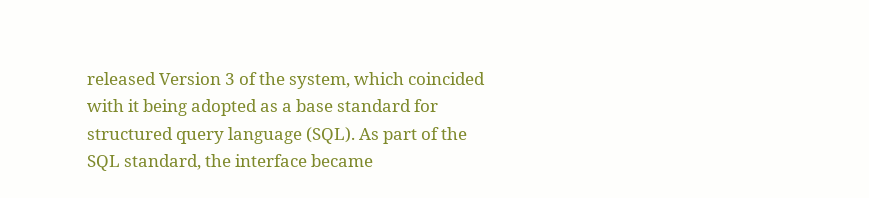released Version 3 of the system, which coincided with it being adopted as a base standard for structured query language (SQL). As part of the SQL standard, the interface became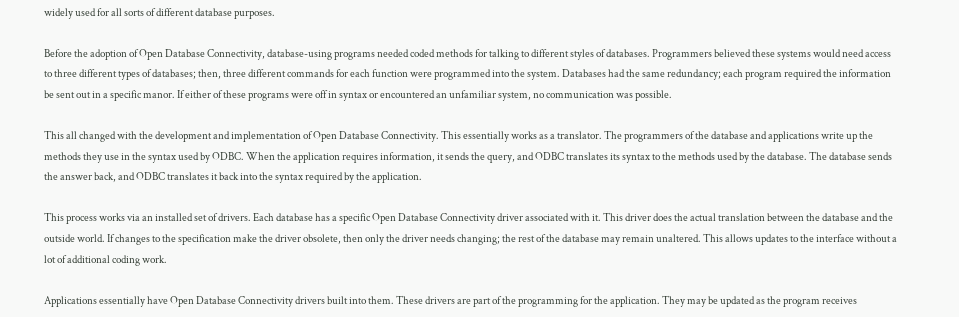widely used for all sorts of different database purposes.

Before the adoption of Open Database Connectivity, database-using programs needed coded methods for talking to different styles of databases. Programmers believed these systems would need access to three different types of databases; then, three different commands for each function were programmed into the system. Databases had the same redundancy; each program required the information be sent out in a specific manor. If either of these programs were off in syntax or encountered an unfamiliar system, no communication was possible.

This all changed with the development and implementation of Open Database Connectivity. This essentially works as a translator. The programmers of the database and applications write up the methods they use in the syntax used by ODBC. When the application requires information, it sends the query, and ODBC translates its syntax to the methods used by the database. The database sends the answer back, and ODBC translates it back into the syntax required by the application.

This process works via an installed set of drivers. Each database has a specific Open Database Connectivity driver associated with it. This driver does the actual translation between the database and the outside world. If changes to the specification make the driver obsolete, then only the driver needs changing; the rest of the database may remain unaltered. This allows updates to the interface without a lot of additional coding work.

Applications essentially have Open Database Connectivity drivers built into them. These drivers are part of the programming for the application. They may be updated as the program receives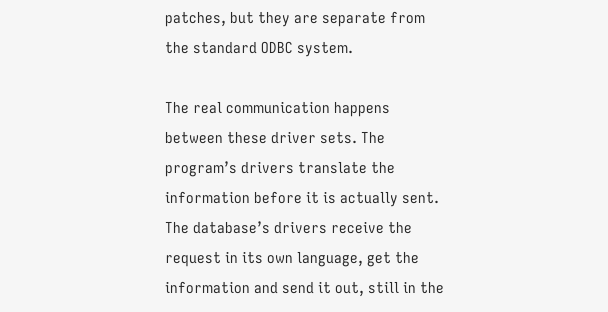patches, but they are separate from the standard ODBC system.

The real communication happens between these driver sets. The program’s drivers translate the information before it is actually sent. The database’s drivers receive the request in its own language, get the information and send it out, still in the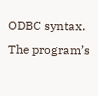ODBC syntax. The program’s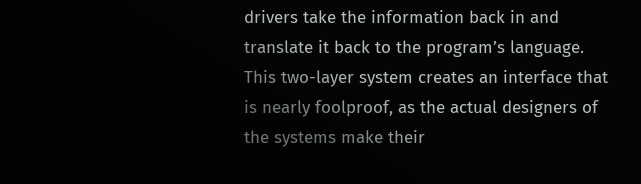drivers take the information back in and translate it back to the program’s language. This two-layer system creates an interface that is nearly foolproof, as the actual designers of the systems make their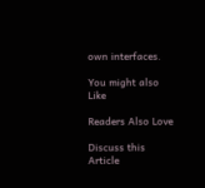own interfaces.

You might also Like

Readers Also Love

Discuss this Article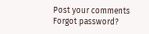Post your comments
Forgot password?